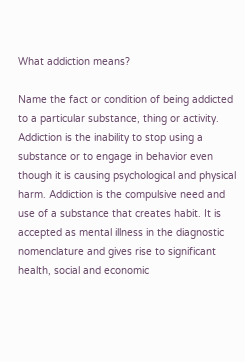What addiction means?

Name the fact or condition of being addicted to a particular substance, thing or activity. Addiction is the inability to stop using a substance or to engage in behavior even though it is causing psychological and physical harm. Addiction is the compulsive need and use of a substance that creates habit. It is accepted as mental illness in the diagnostic nomenclature and gives rise to significant health, social and economic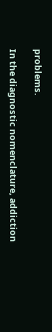problems.

In the diagnostic nomenclature, addiction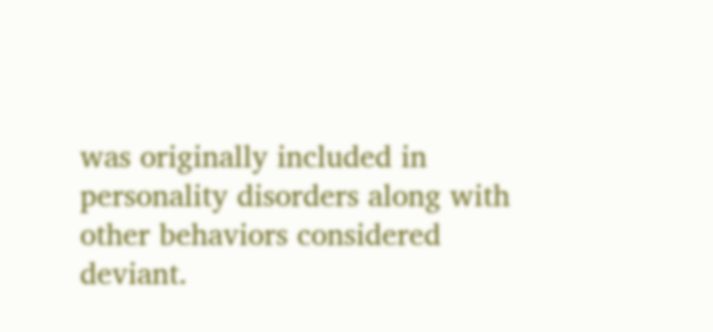was originally included in personality disorders along with other behaviors considered deviant.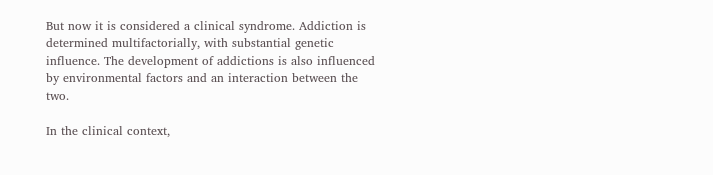But now it is considered a clinical syndrome. Addiction is determined multifactorially, with substantial genetic influence. The development of addictions is also influenced by environmental factors and an interaction between the two.

In the clinical context,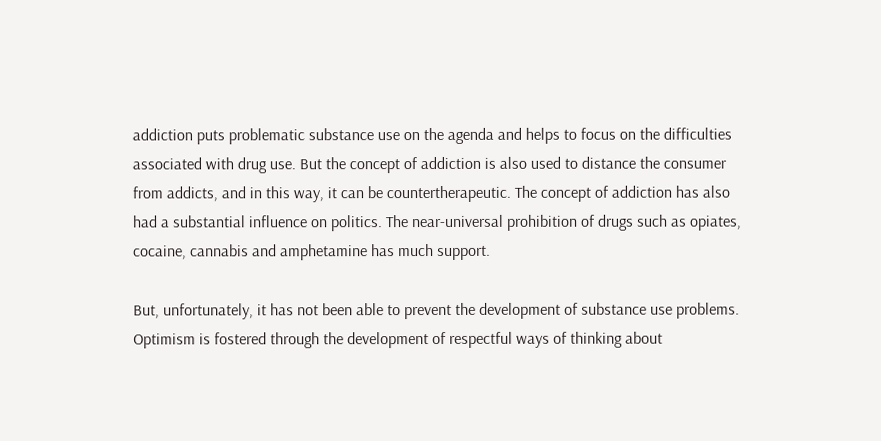addiction puts problematic substance use on the agenda and helps to focus on the difficulties associated with drug use. But the concept of addiction is also used to distance the consumer from addicts, and in this way, it can be countertherapeutic. The concept of addiction has also had a substantial influence on politics. The near-universal prohibition of drugs such as opiates, cocaine, cannabis and amphetamine has much support.

But, unfortunately, it has not been able to prevent the development of substance use problems. Optimism is fostered through the development of respectful ways of thinking about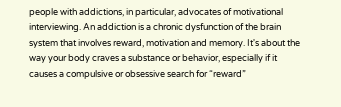people with addictions, in particular, advocates of motivational interviewing. An addiction is a chronic dysfunction of the brain system that involves reward, motivation and memory. It's about the way your body craves a substance or behavior, especially if it causes a compulsive or obsessive search for “reward”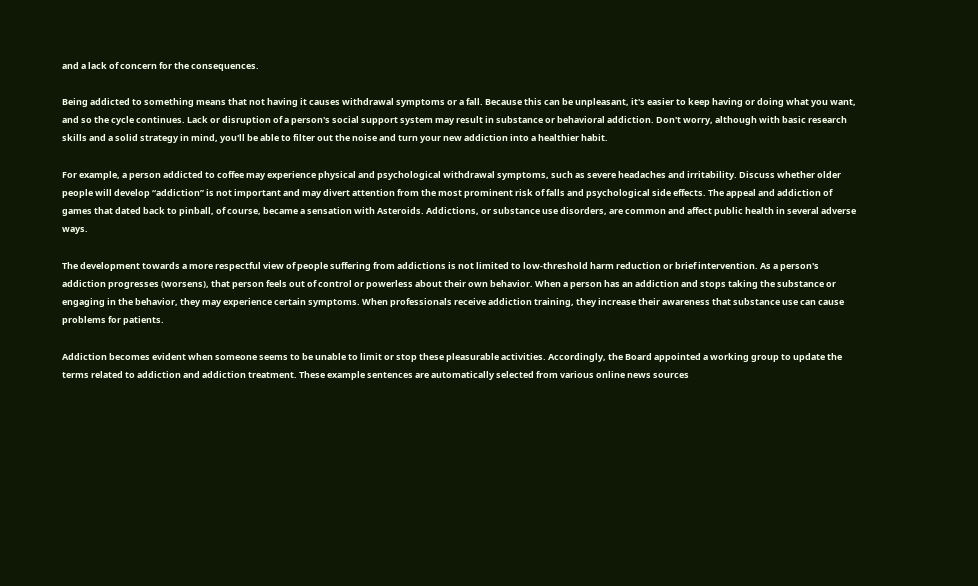and a lack of concern for the consequences.

Being addicted to something means that not having it causes withdrawal symptoms or a fall. Because this can be unpleasant, it's easier to keep having or doing what you want, and so the cycle continues. Lack or disruption of a person's social support system may result in substance or behavioral addiction. Don't worry, although with basic research skills and a solid strategy in mind, you'll be able to filter out the noise and turn your new addiction into a healthier habit.

For example, a person addicted to coffee may experience physical and psychological withdrawal symptoms, such as severe headaches and irritability. Discuss whether older people will develop “addiction” is not important and may divert attention from the most prominent risk of falls and psychological side effects. The appeal and addiction of games that dated back to pinball, of course, became a sensation with Asteroids. Addictions, or substance use disorders, are common and affect public health in several adverse ways.

The development towards a more respectful view of people suffering from addictions is not limited to low-threshold harm reduction or brief intervention. As a person's addiction progresses (worsens), that person feels out of control or powerless about their own behavior. When a person has an addiction and stops taking the substance or engaging in the behavior, they may experience certain symptoms. When professionals receive addiction training, they increase their awareness that substance use can cause problems for patients.

Addiction becomes evident when someone seems to be unable to limit or stop these pleasurable activities. Accordingly, the Board appointed a working group to update the terms related to addiction and addiction treatment. These example sentences are automatically selected from various online news sources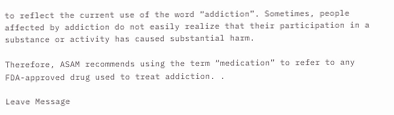to reflect the current use of the word “addiction”. Sometimes, people affected by addiction do not easily realize that their participation in a substance or activity has caused substantial harm.

Therefore, ASAM recommends using the term “medication” to refer to any FDA-approved drug used to treat addiction. .

Leave Message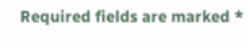Required fields are marked *